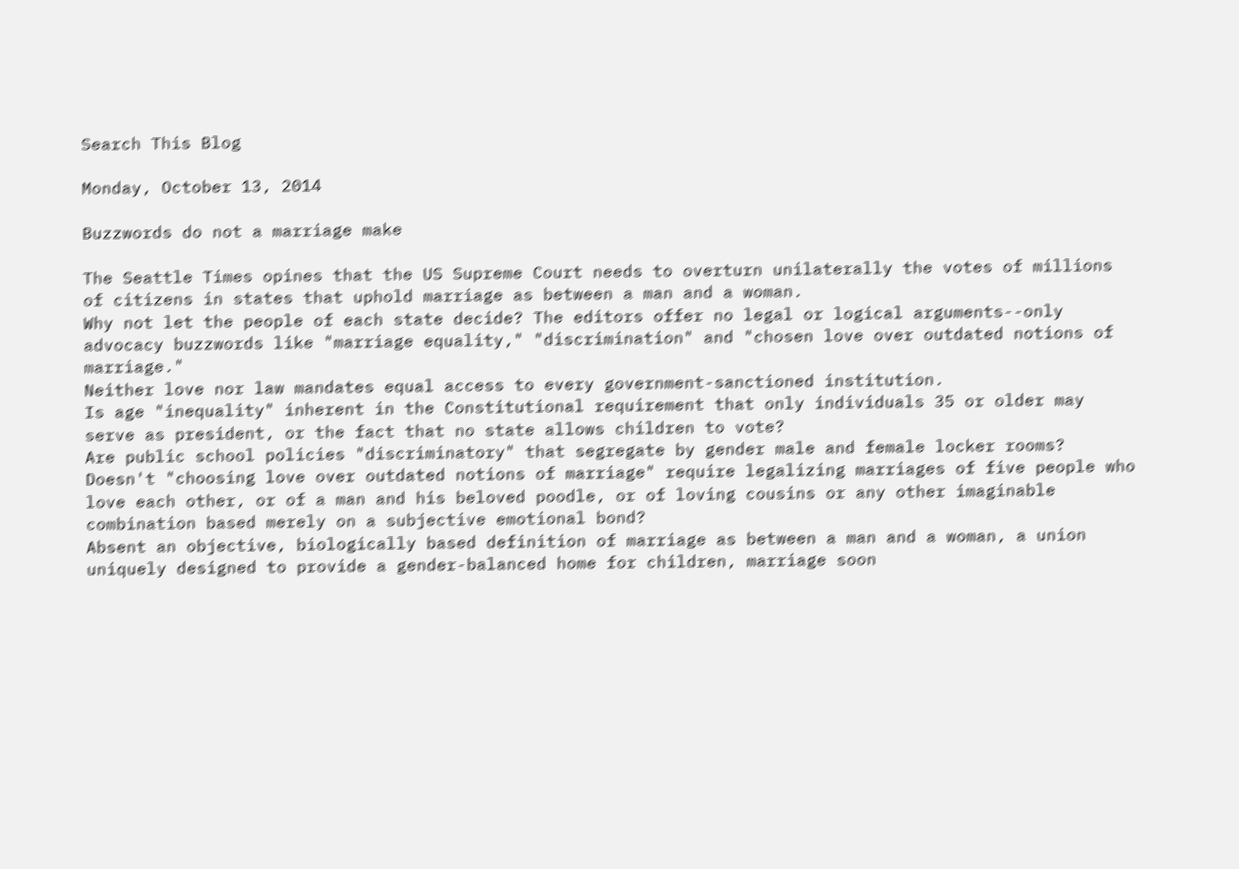Search This Blog

Monday, October 13, 2014

Buzzwords do not a marriage make

The Seattle Times opines that the US Supreme Court needs to overturn unilaterally the votes of millions of citizens in states that uphold marriage as between a man and a woman.
Why not let the people of each state decide? The editors offer no legal or logical arguments--only advocacy buzzwords like "marriage equality," "discrimination" and "chosen love over outdated notions of marriage."
Neither love nor law mandates equal access to every government-sanctioned institution.
Is age "inequality" inherent in the Constitutional requirement that only individuals 35 or older may serve as president, or the fact that no state allows children to vote?
Are public school policies "discriminatory" that segregate by gender male and female locker rooms?
Doesn't "choosing love over outdated notions of marriage" require legalizing marriages of five people who love each other, or of a man and his beloved poodle, or of loving cousins or any other imaginable combination based merely on a subjective emotional bond?
Absent an objective, biologically based definition of marriage as between a man and a woman, a union uniquely designed to provide a gender-balanced home for children, marriage soon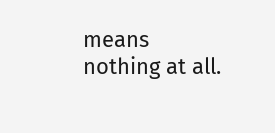means nothing at all.